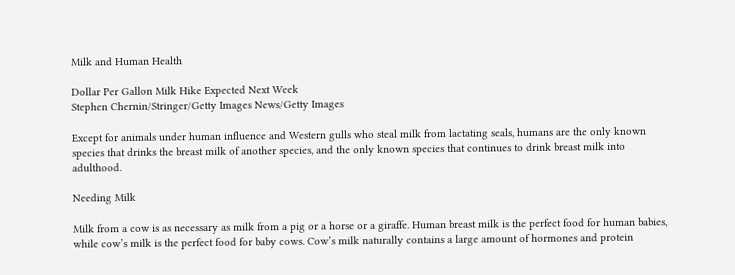Milk and Human Health

Dollar Per Gallon Milk Hike Expected Next Week
Stephen Chernin/Stringer/Getty Images News/Getty Images

Except for animals under human influence and Western gulls who steal milk from lactating seals, humans are the only known species that drinks the breast milk of another species, and the only known species that continues to drink breast milk into adulthood.

Needing Milk

Milk from a cow is as necessary as milk from a pig or a horse or a giraffe. Human breast milk is the perfect food for human babies, while cow’s milk is the perfect food for baby cows. Cow’s milk naturally contains a large amount of hormones and protein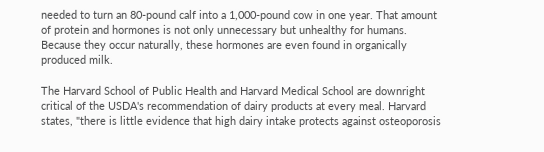needed to turn an 80-pound calf into a 1,000-pound cow in one year. That amount of protein and hormones is not only unnecessary but unhealthy for humans. Because they occur naturally, these hormones are even found in organically produced milk.

The Harvard School of Public Health and Harvard Medical School are downright critical of the USDA's recommendation of dairy products at every meal. Harvard states, "there is little evidence that high dairy intake protects against osteoporosis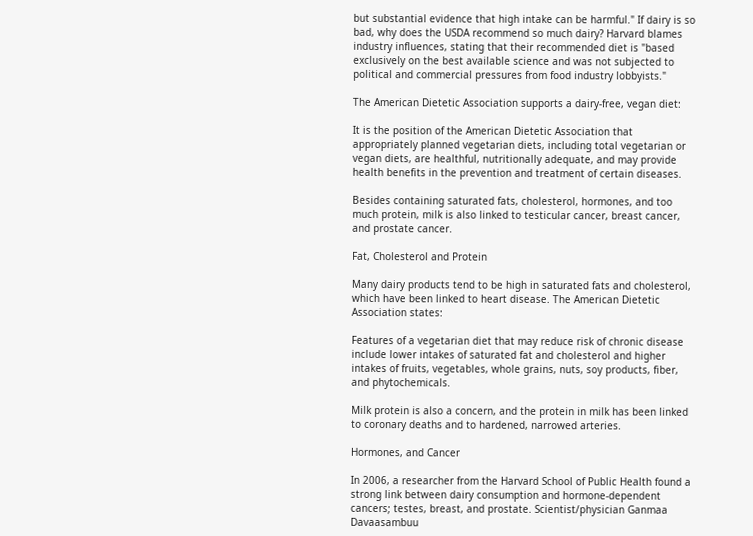but substantial evidence that high intake can be harmful." If dairy is so bad, why does the USDA recommend so much dairy? Harvard blames industry influences, stating that their recommended diet is "based exclusively on the best available science and was not subjected to political and commercial pressures from food industry lobbyists."

The American Dietetic Association supports a dairy-free, vegan diet:

It is the position of the American Dietetic Association that appropriately planned vegetarian diets, including total vegetarian or vegan diets, are healthful, nutritionally adequate, and may provide health benefits in the prevention and treatment of certain diseases.

Besides containing saturated fats, cholesterol, hormones, and too much protein, milk is also linked to testicular cancer, breast cancer, and prostate cancer.

Fat, Cholesterol and Protein

Many dairy products tend to be high in saturated fats and cholesterol, which have been linked to heart disease. The American Dietetic Association states:

Features of a vegetarian diet that may reduce risk of chronic disease include lower intakes of saturated fat and cholesterol and higher intakes of fruits, vegetables, whole grains, nuts, soy products, fiber, and phytochemicals.

Milk protein is also a concern, and the protein in milk has been linked to coronary deaths and to hardened, narrowed arteries.

Hormones, and Cancer

In 2006, a researcher from the Harvard School of Public Health found a strong link between dairy consumption and hormone-dependent cancers; testes, breast, and prostate. Scientist/physician Ganmaa Davaasambuu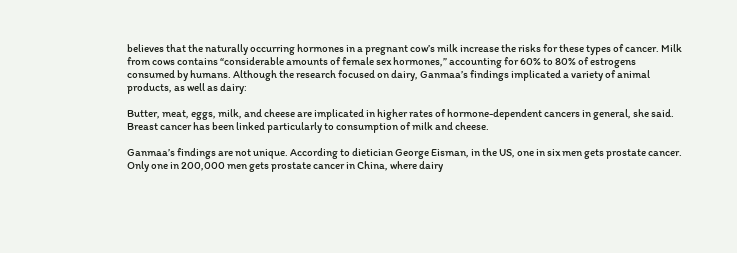believes that the naturally occurring hormones in a pregnant cow’s milk increase the risks for these types of cancer. Milk from cows contains “considerable amounts of female sex hormones,” accounting for 60% to 80% of estrogens consumed by humans. Although the research focused on dairy, Ganmaa’s findings implicated a variety of animal products, as well as dairy:

Butter, meat, eggs, milk, and cheese are implicated in higher rates of hormone-dependent cancers in general, she said. Breast cancer has been linked particularly to consumption of milk and cheese.

Ganmaa’s findings are not unique. According to dietician George Eisman, in the US, one in six men gets prostate cancer. Only one in 200,000 men gets prostate cancer in China, where dairy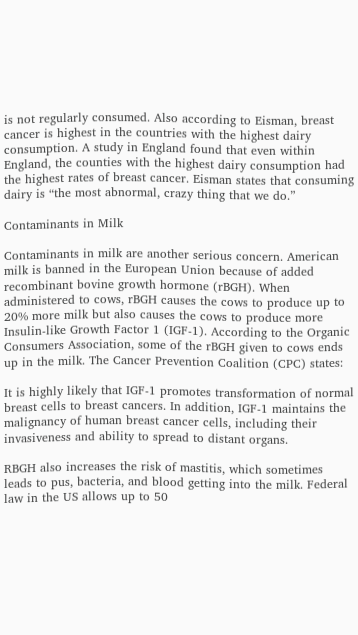is not regularly consumed. Also according to Eisman, breast cancer is highest in the countries with the highest dairy consumption. A study in England found that even within England, the counties with the highest dairy consumption had the highest rates of breast cancer. Eisman states that consuming dairy is “the most abnormal, crazy thing that we do.”

Contaminants in Milk

Contaminants in milk are another serious concern. American milk is banned in the European Union because of added recombinant bovine growth hormone (rBGH). When administered to cows, rBGH causes the cows to produce up to 20% more milk but also causes the cows to produce more Insulin-like Growth Factor 1 (IGF-1). According to the Organic Consumers Association, some of the rBGH given to cows ends up in the milk. The Cancer Prevention Coalition (CPC) states:

It is highly likely that IGF-1 promotes transformation of normal breast cells to breast cancers. In addition, IGF-1 maintains the malignancy of human breast cancer cells, including their invasiveness and ability to spread to distant organs.

RBGH also increases the risk of mastitis, which sometimes leads to pus, bacteria, and blood getting into the milk. Federal law in the US allows up to 50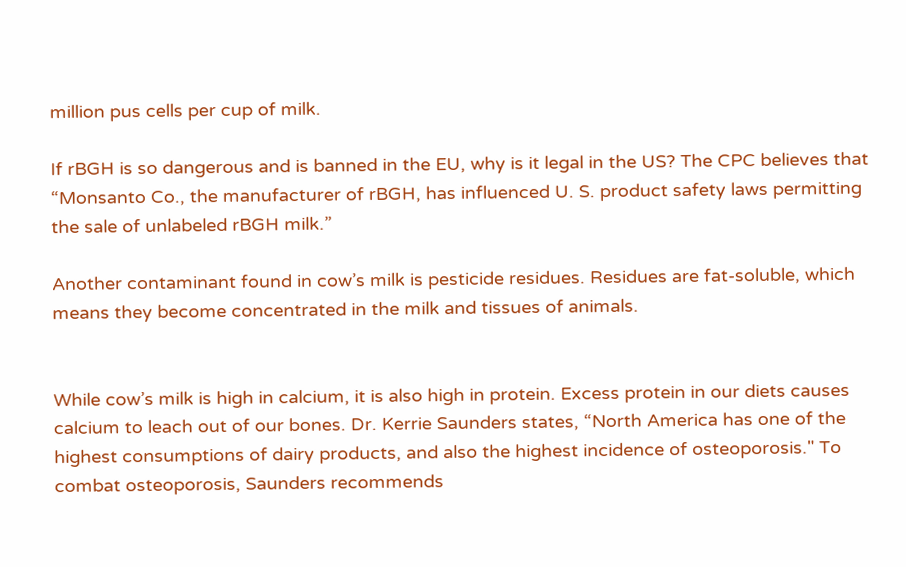million pus cells per cup of milk.

If rBGH is so dangerous and is banned in the EU, why is it legal in the US? The CPC believes that “Monsanto Co., the manufacturer of rBGH, has influenced U. S. product safety laws permitting the sale of unlabeled rBGH milk.”

Another contaminant found in cow’s milk is pesticide residues. Residues are fat-soluble, which means they become concentrated in the milk and tissues of animals.


While cow’s milk is high in calcium, it is also high in protein. Excess protein in our diets causes calcium to leach out of our bones. Dr. Kerrie Saunders states, “North America has one of the highest consumptions of dairy products, and also the highest incidence of osteoporosis." To combat osteoporosis, Saunders recommends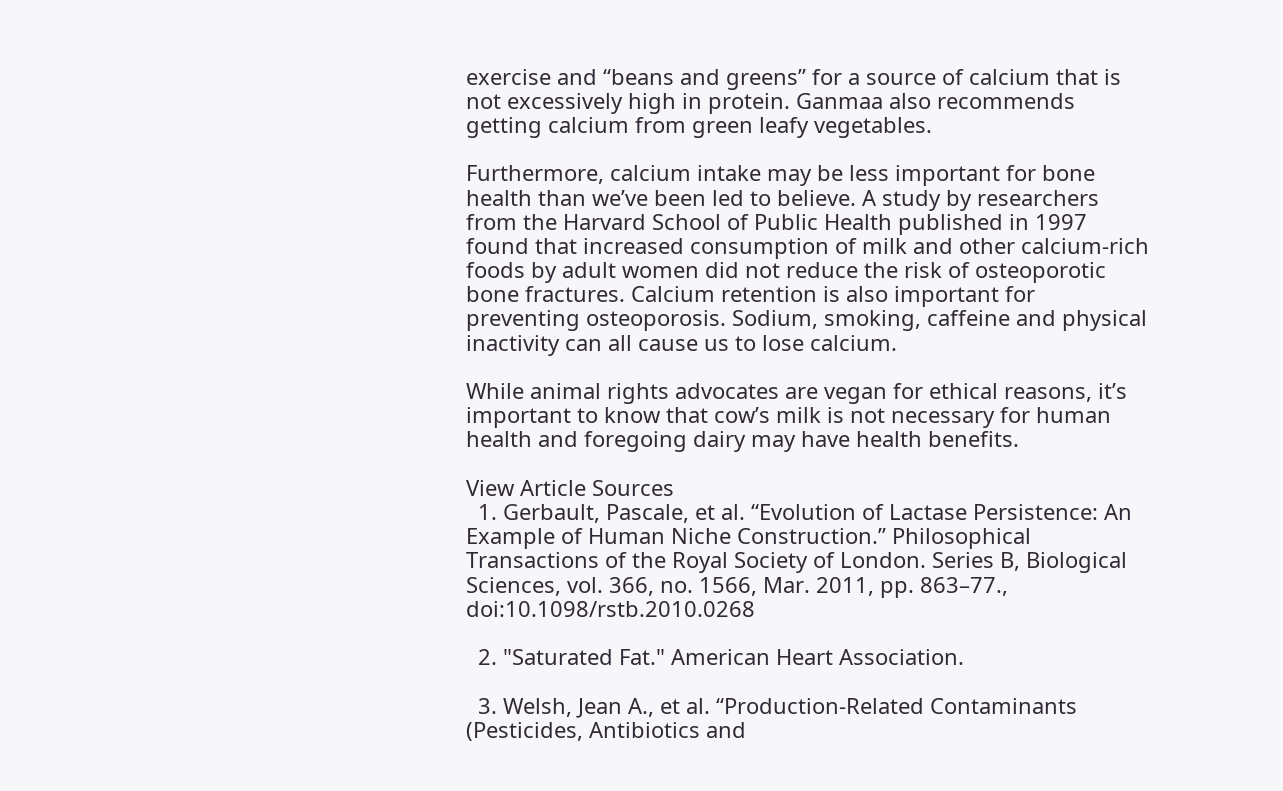exercise and “beans and greens” for a source of calcium that is not excessively high in protein. Ganmaa also recommends getting calcium from green leafy vegetables.

Furthermore, calcium intake may be less important for bone health than we’ve been led to believe. A study by researchers from the Harvard School of Public Health published in 1997 found that increased consumption of milk and other calcium-rich foods by adult women did not reduce the risk of osteoporotic bone fractures. Calcium retention is also important for preventing osteoporosis. Sodium, smoking, caffeine and physical inactivity can all cause us to lose calcium.

While animal rights advocates are vegan for ethical reasons, it’s important to know that cow’s milk is not necessary for human health and foregoing dairy may have health benefits.

View Article Sources
  1. Gerbault, Pascale, et al. “Evolution of Lactase Persistence: An Example of Human Niche Construction.” Philosophical Transactions of the Royal Society of London. Series B, Biological Sciences, vol. 366, no. 1566, Mar. 2011, pp. 863–77., doi:10.1098/rstb.2010.0268

  2. "Saturated Fat." American Heart Association.

  3. Welsh, Jean A., et al. “Production-Related Contaminants (Pesticides, Antibiotics and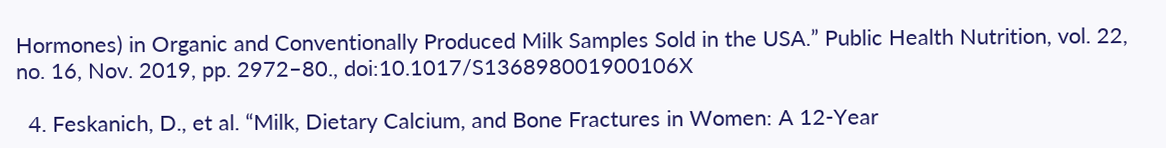Hormones) in Organic and Conventionally Produced Milk Samples Sold in the USA.” Public Health Nutrition, vol. 22, no. 16, Nov. 2019, pp. 2972–80., doi:10.1017/S136898001900106X

  4. Feskanich, D., et al. “Milk, Dietary Calcium, and Bone Fractures in Women: A 12-Year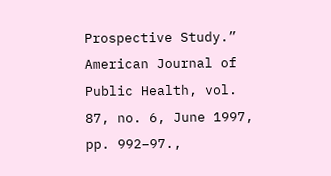Prospective Study.” American Journal of Public Health, vol. 87, no. 6, June 1997, pp. 992–97.,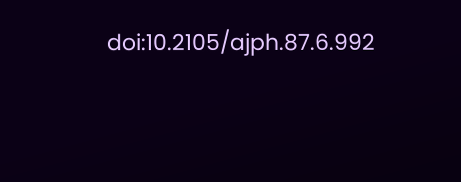doi:10.2105/ajph.87.6.992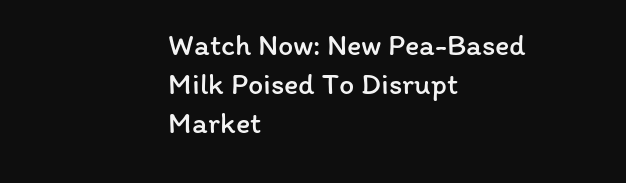Watch Now: New Pea-Based Milk Poised To Disrupt Market